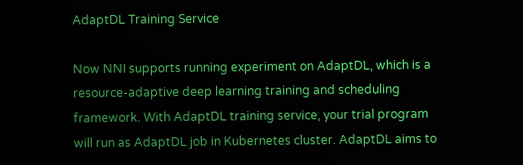AdaptDL Training Service

Now NNI supports running experiment on AdaptDL, which is a resource-adaptive deep learning training and scheduling framework. With AdaptDL training service, your trial program will run as AdaptDL job in Kubernetes cluster. AdaptDL aims to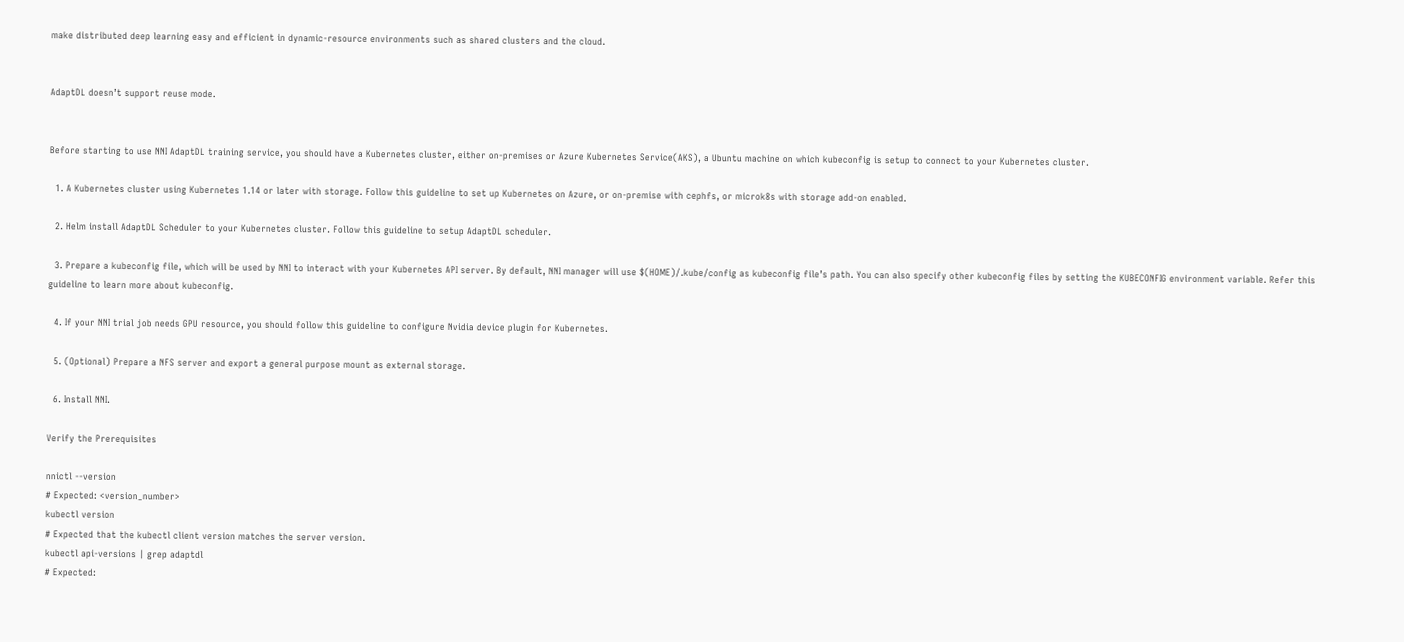make distributed deep learning easy and efficient in dynamic-resource environments such as shared clusters and the cloud.


AdaptDL doesn’t support reuse mode.


Before starting to use NNI AdaptDL training service, you should have a Kubernetes cluster, either on-premises or Azure Kubernetes Service(AKS), a Ubuntu machine on which kubeconfig is setup to connect to your Kubernetes cluster.

  1. A Kubernetes cluster using Kubernetes 1.14 or later with storage. Follow this guideline to set up Kubernetes on Azure, or on-premise with cephfs, or microk8s with storage add-on enabled.

  2. Helm install AdaptDL Scheduler to your Kubernetes cluster. Follow this guideline to setup AdaptDL scheduler.

  3. Prepare a kubeconfig file, which will be used by NNI to interact with your Kubernetes API server. By default, NNI manager will use $(HOME)/.kube/config as kubeconfig file’s path. You can also specify other kubeconfig files by setting the KUBECONFIG environment variable. Refer this guideline to learn more about kubeconfig.

  4. If your NNI trial job needs GPU resource, you should follow this guideline to configure Nvidia device plugin for Kubernetes.

  5. (Optional) Prepare a NFS server and export a general purpose mount as external storage.

  6. Install NNI.

Verify the Prerequisites

nnictl --version
# Expected: <version_number>
kubectl version
# Expected that the kubectl client version matches the server version.
kubectl api-versions | grep adaptdl
# Expected: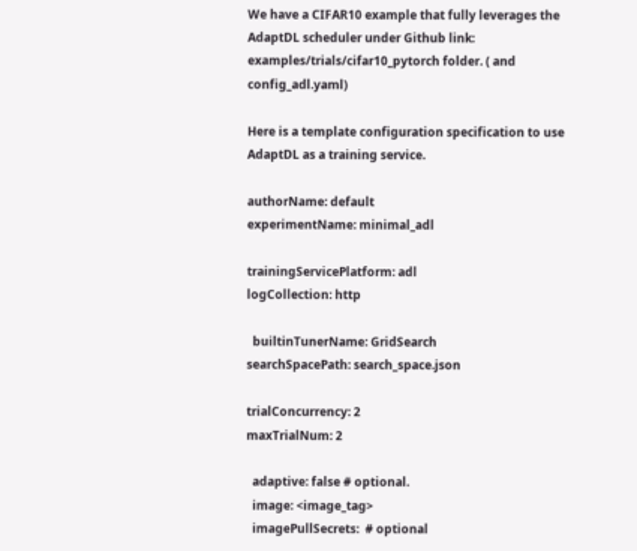We have a CIFAR10 example that fully leverages the AdaptDL scheduler under Github link: examples/trials/cifar10_pytorch folder. ( and config_adl.yaml)

Here is a template configuration specification to use AdaptDL as a training service.

authorName: default
experimentName: minimal_adl

trainingServicePlatform: adl
logCollection: http

  builtinTunerName: GridSearch
searchSpacePath: search_space.json

trialConcurrency: 2
maxTrialNum: 2

  adaptive: false # optional.
  image: <image_tag>
  imagePullSecrets:  # optional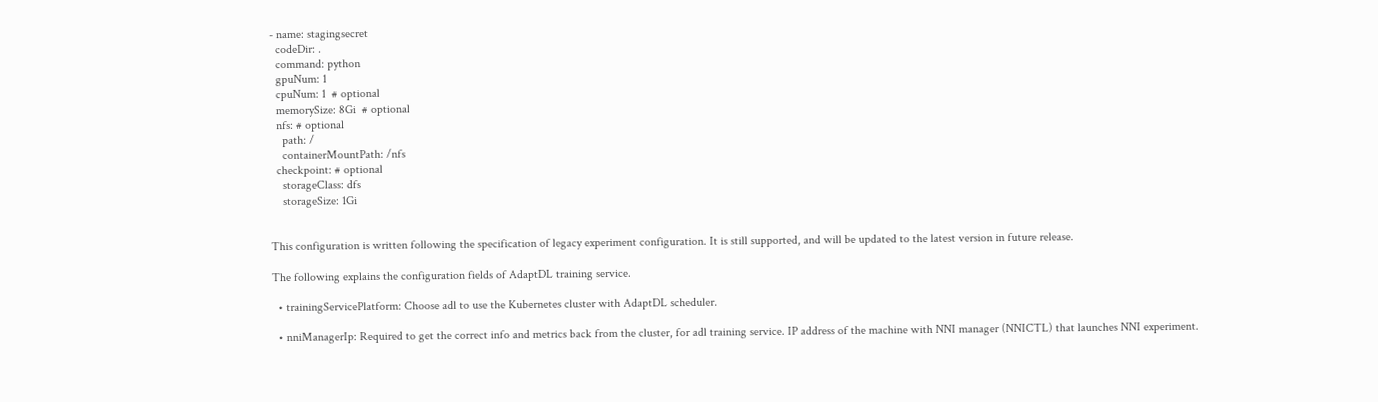- name: stagingsecret
  codeDir: .
  command: python
  gpuNum: 1
  cpuNum: 1  # optional
  memorySize: 8Gi  # optional
  nfs: # optional
    path: /
    containerMountPath: /nfs
  checkpoint: # optional
    storageClass: dfs
    storageSize: 1Gi


This configuration is written following the specification of legacy experiment configuration. It is still supported, and will be updated to the latest version in future release.

The following explains the configuration fields of AdaptDL training service.

  • trainingServicePlatform: Choose adl to use the Kubernetes cluster with AdaptDL scheduler.

  • nniManagerIp: Required to get the correct info and metrics back from the cluster, for adl training service. IP address of the machine with NNI manager (NNICTL) that launches NNI experiment.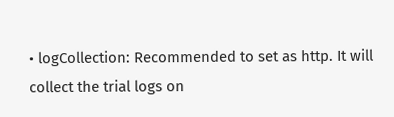• logCollection: Recommended to set as http. It will collect the trial logs on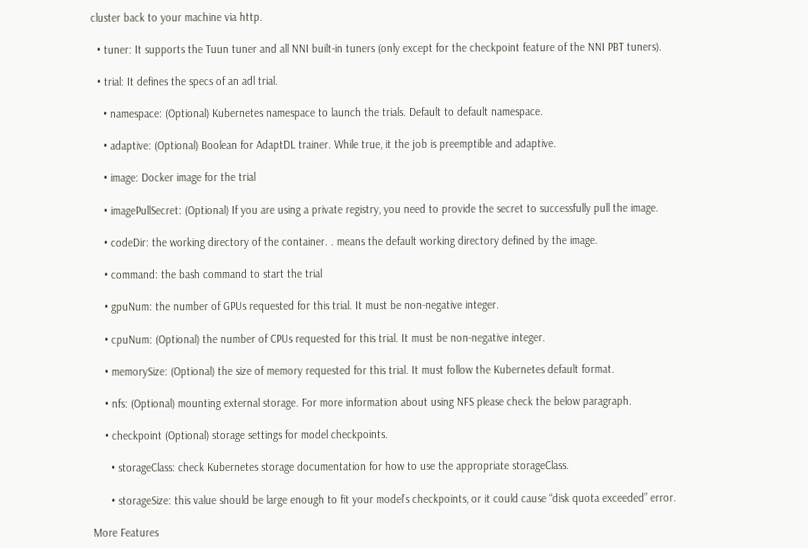cluster back to your machine via http.

  • tuner: It supports the Tuun tuner and all NNI built-in tuners (only except for the checkpoint feature of the NNI PBT tuners).

  • trial: It defines the specs of an adl trial.

    • namespace: (Optional) Kubernetes namespace to launch the trials. Default to default namespace.

    • adaptive: (Optional) Boolean for AdaptDL trainer. While true, it the job is preemptible and adaptive.

    • image: Docker image for the trial

    • imagePullSecret: (Optional) If you are using a private registry, you need to provide the secret to successfully pull the image.

    • codeDir: the working directory of the container. . means the default working directory defined by the image.

    • command: the bash command to start the trial

    • gpuNum: the number of GPUs requested for this trial. It must be non-negative integer.

    • cpuNum: (Optional) the number of CPUs requested for this trial. It must be non-negative integer.

    • memorySize: (Optional) the size of memory requested for this trial. It must follow the Kubernetes default format.

    • nfs: (Optional) mounting external storage. For more information about using NFS please check the below paragraph.

    • checkpoint (Optional) storage settings for model checkpoints.

      • storageClass: check Kubernetes storage documentation for how to use the appropriate storageClass.

      • storageSize: this value should be large enough to fit your model’s checkpoints, or it could cause “disk quota exceeded” error.

More Features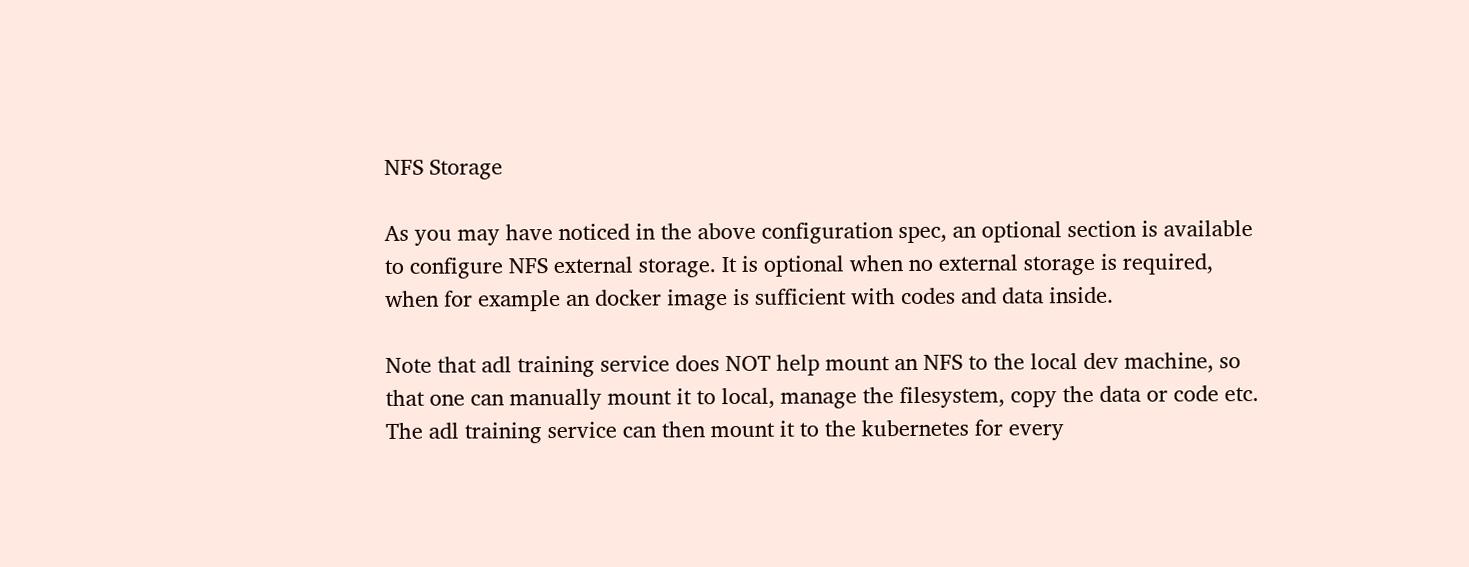NFS Storage

As you may have noticed in the above configuration spec, an optional section is available to configure NFS external storage. It is optional when no external storage is required, when for example an docker image is sufficient with codes and data inside.

Note that adl training service does NOT help mount an NFS to the local dev machine, so that one can manually mount it to local, manage the filesystem, copy the data or code etc. The adl training service can then mount it to the kubernetes for every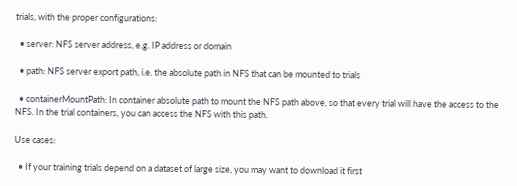trials, with the proper configurations:

  • server: NFS server address, e.g. IP address or domain

  • path: NFS server export path, i.e. the absolute path in NFS that can be mounted to trials

  • containerMountPath: In container absolute path to mount the NFS path above, so that every trial will have the access to the NFS. In the trial containers, you can access the NFS with this path.

Use cases:

  • If your training trials depend on a dataset of large size, you may want to download it first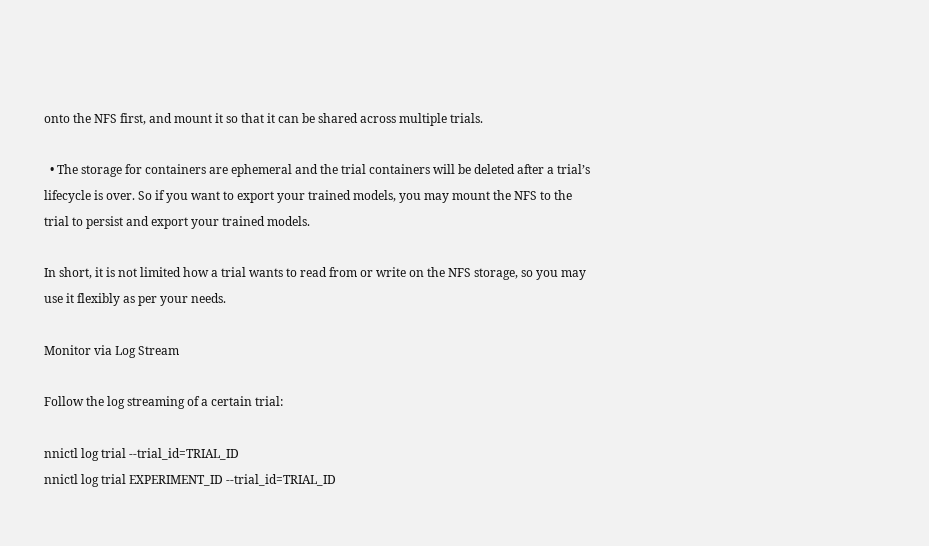onto the NFS first, and mount it so that it can be shared across multiple trials.

  • The storage for containers are ephemeral and the trial containers will be deleted after a trial’s lifecycle is over. So if you want to export your trained models, you may mount the NFS to the trial to persist and export your trained models.

In short, it is not limited how a trial wants to read from or write on the NFS storage, so you may use it flexibly as per your needs.

Monitor via Log Stream

Follow the log streaming of a certain trial:

nnictl log trial --trial_id=TRIAL_ID
nnictl log trial EXPERIMENT_ID --trial_id=TRIAL_ID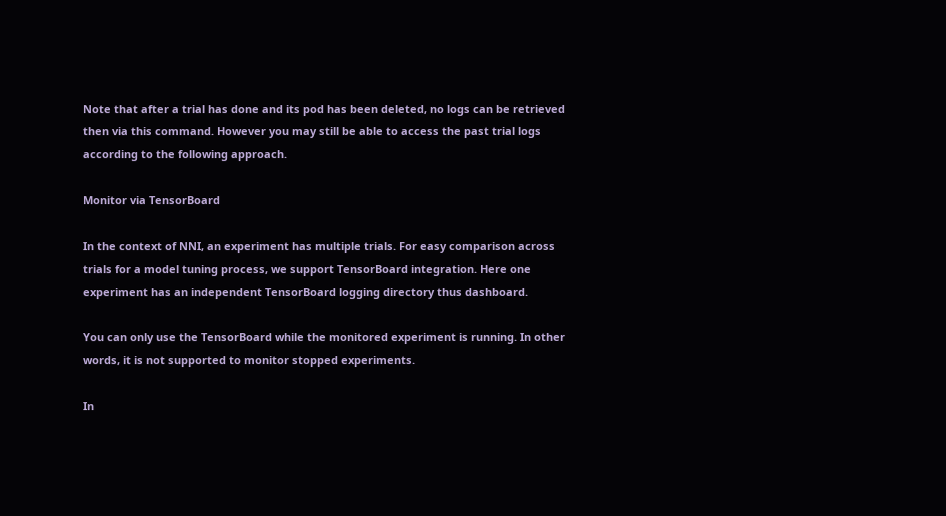Note that after a trial has done and its pod has been deleted, no logs can be retrieved then via this command. However you may still be able to access the past trial logs according to the following approach.

Monitor via TensorBoard

In the context of NNI, an experiment has multiple trials. For easy comparison across trials for a model tuning process, we support TensorBoard integration. Here one experiment has an independent TensorBoard logging directory thus dashboard.

You can only use the TensorBoard while the monitored experiment is running. In other words, it is not supported to monitor stopped experiments.

In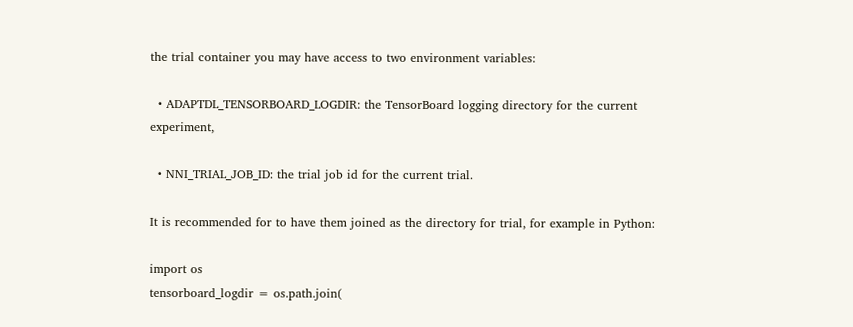the trial container you may have access to two environment variables:

  • ADAPTDL_TENSORBOARD_LOGDIR: the TensorBoard logging directory for the current experiment,

  • NNI_TRIAL_JOB_ID: the trial job id for the current trial.

It is recommended for to have them joined as the directory for trial, for example in Python:

import os
tensorboard_logdir = os.path.join(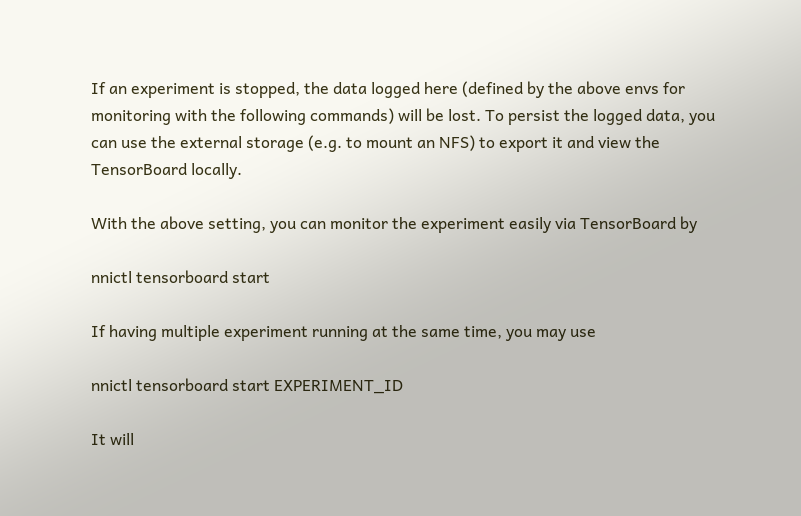If an experiment is stopped, the data logged here (defined by the above envs for monitoring with the following commands) will be lost. To persist the logged data, you can use the external storage (e.g. to mount an NFS) to export it and view the TensorBoard locally.

With the above setting, you can monitor the experiment easily via TensorBoard by

nnictl tensorboard start

If having multiple experiment running at the same time, you may use

nnictl tensorboard start EXPERIMENT_ID

It will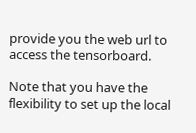provide you the web url to access the tensorboard.

Note that you have the flexibility to set up the local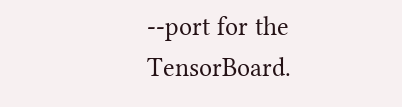--port for the TensorBoard.